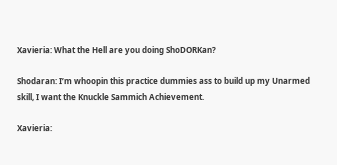Xavieria: What the Hell are you doing ShoDORKan?

Shodaran: I’m whoopin this practice dummies ass to build up my Unarmed skill, I want the Knuckle Sammich Achievement.

Xavieria: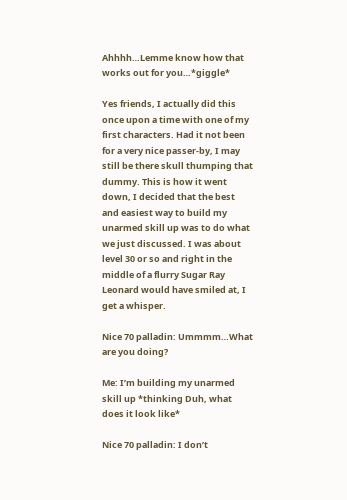Ahhhh…Lemme know how that works out for you…*giggle*

Yes friends, I actually did this once upon a time with one of my first characters. Had it not been for a very nice passer-by, I may still be there skull thumping that dummy. This is how it went down, I decided that the best and easiest way to build my unarmed skill up was to do what we just discussed. I was about level 30 or so and right in the middle of a flurry Sugar Ray Leonard would have smiled at, I get a whisper.

Nice 70 palladin: Ummmm…What are you doing?

Me: I’m building my unarmed skill up *thinking Duh, what does it look like*

Nice 70 palladin: I don’t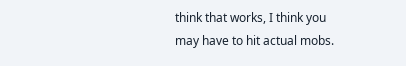think that works, I think you may have to hit actual mobs.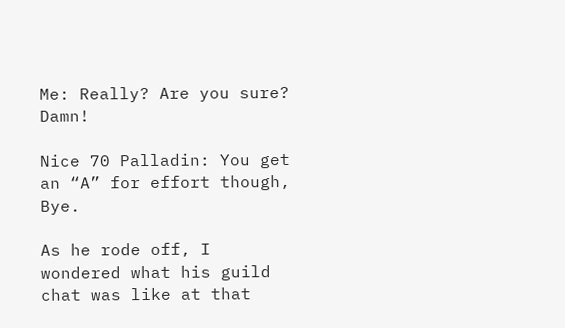Me: Really? Are you sure? Damn!

Nice 70 Palladin: You get an “A” for effort though, Bye.

As he rode off, I wondered what his guild chat was like at that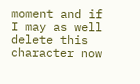moment and if I may as well delete this character now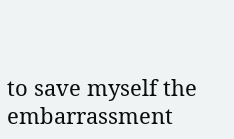to save myself the embarrassment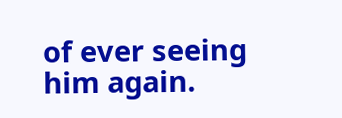of ever seeing him again.